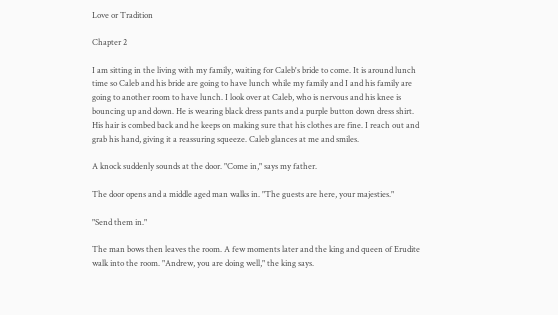Love or Tradition

Chapter 2

I am sitting in the living with my family, waiting for Caleb's bride to come. It is around lunch time so Caleb and his bride are going to have lunch while my family and I and his family are going to another room to have lunch. I look over at Caleb, who is nervous and his knee is bouncing up and down. He is wearing black dress pants and a purple button down dress shirt. His hair is combed back and he keeps on making sure that his clothes are fine. I reach out and grab his hand, giving it a reassuring squeeze. Caleb glances at me and smiles.

A knock suddenly sounds at the door. "Come in," says my father.

The door opens and a middle aged man walks in. "The guests are here, your majesties."

"Send them in."

The man bows then leaves the room. A few moments later and the king and queen of Erudite walk into the room. "Andrew, you are doing well," the king says.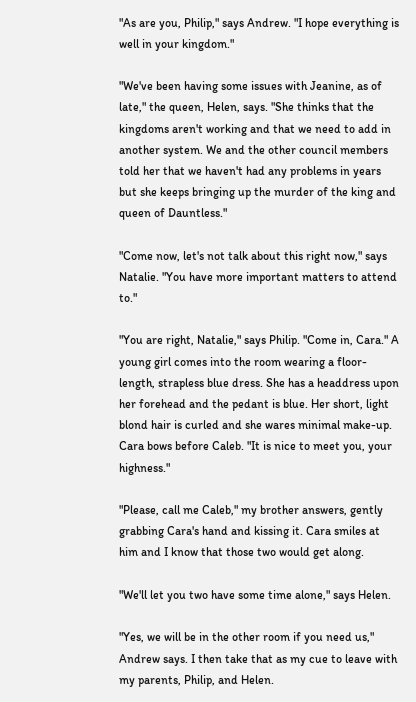"As are you, Philip," says Andrew. "I hope everything is well in your kingdom."

"We've been having some issues with Jeanine, as of late," the queen, Helen, says. "She thinks that the kingdoms aren't working and that we need to add in another system. We and the other council members told her that we haven't had any problems in years but she keeps bringing up the murder of the king and queen of Dauntless."

"Come now, let's not talk about this right now," says Natalie. "You have more important matters to attend to."

"You are right, Natalie," says Philip. "Come in, Cara." A young girl comes into the room wearing a floor-length, strapless blue dress. She has a headdress upon her forehead and the pedant is blue. Her short, light blond hair is curled and she wares minimal make-up. Cara bows before Caleb. "It is nice to meet you, your highness."

"Please, call me Caleb," my brother answers, gently grabbing Cara's hand and kissing it. Cara smiles at him and I know that those two would get along.

"We'll let you two have some time alone," says Helen.

"Yes, we will be in the other room if you need us," Andrew says. I then take that as my cue to leave with my parents, Philip, and Helen.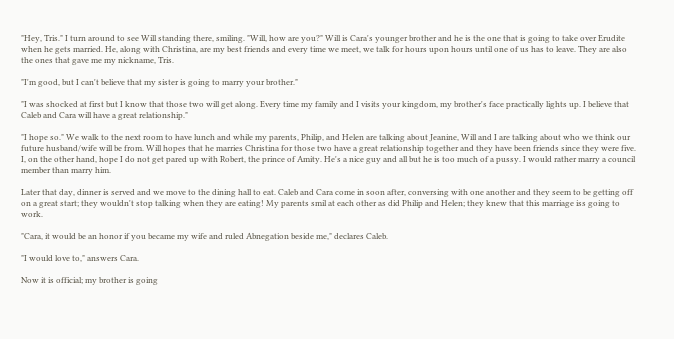"Hey, Tris." I turn around to see Will standing there, smiling. "Will, how are you?" Will is Cara's younger brother and he is the one that is going to take over Erudite when he gets married. He, along with Christina, are my best friends and every time we meet, we talk for hours upon hours until one of us has to leave. They are also the ones that gave me my nickname, Tris.

"I'm good, but I can't believe that my sister is going to marry your brother."

"I was shocked at first but I know that those two will get along. Every time my family and I visits your kingdom, my brother's face practically lights up. I believe that Caleb and Cara will have a great relationship."

"I hope so." We walk to the next room to have lunch and while my parents, Philip, and Helen are talking about Jeanine, Will and I are talking about who we think our future husband/wife will be from. Will hopes that he marries Christina for those two have a great relationship together and they have been friends since they were five. I, on the other hand, hope I do not get pared up with Robert, the prince of Amity. He's a nice guy and all but he is too much of a pussy. I would rather marry a council member than marry him.

Later that day, dinner is served and we move to the dining hall to eat. Caleb and Cara come in soon after, conversing with one another and they seem to be getting off on a great start; they wouldn't stop talking when they are eating! My parents smil at each other as did Philip and Helen; they knew that this marriage iss going to work.

"Cara, it would be an honor if you became my wife and ruled Abnegation beside me," declares Caleb.

"I would love to," answers Cara.

Now it is official; my brother is going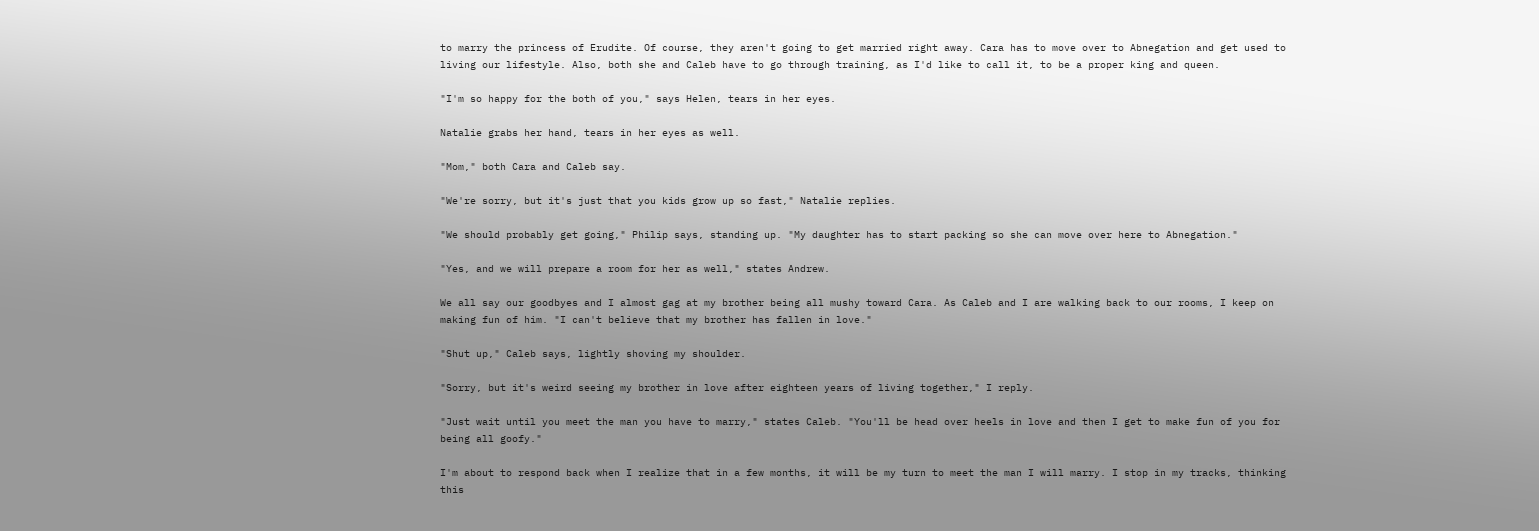to marry the princess of Erudite. Of course, they aren't going to get married right away. Cara has to move over to Abnegation and get used to living our lifestyle. Also, both she and Caleb have to go through training, as I'd like to call it, to be a proper king and queen.

"I'm so happy for the both of you," says Helen, tears in her eyes.

Natalie grabs her hand, tears in her eyes as well.

"Mom," both Cara and Caleb say.

"We're sorry, but it's just that you kids grow up so fast," Natalie replies.

"We should probably get going," Philip says, standing up. "My daughter has to start packing so she can move over here to Abnegation."

"Yes, and we will prepare a room for her as well," states Andrew.

We all say our goodbyes and I almost gag at my brother being all mushy toward Cara. As Caleb and I are walking back to our rooms, I keep on making fun of him. "I can't believe that my brother has fallen in love."

"Shut up," Caleb says, lightly shoving my shoulder.

"Sorry, but it's weird seeing my brother in love after eighteen years of living together," I reply.

"Just wait until you meet the man you have to marry," states Caleb. "You'll be head over heels in love and then I get to make fun of you for being all goofy."

I'm about to respond back when I realize that in a few months, it will be my turn to meet the man I will marry. I stop in my tracks, thinking this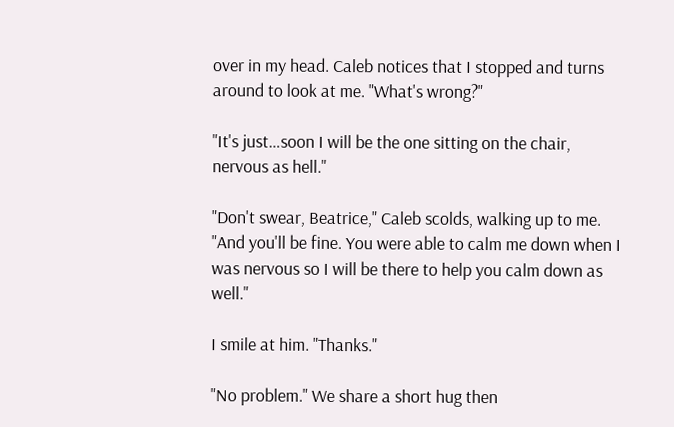over in my head. Caleb notices that I stopped and turns around to look at me. "What's wrong?"

"It's just…soon I will be the one sitting on the chair, nervous as hell."

"Don't swear, Beatrice," Caleb scolds, walking up to me. "And you'll be fine. You were able to calm me down when I was nervous so I will be there to help you calm down as well."

I smile at him. "Thanks."

"No problem." We share a short hug then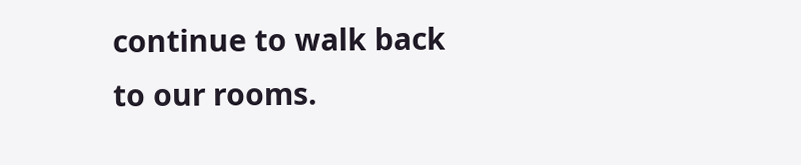continue to walk back to our rooms.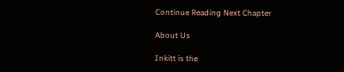Continue Reading Next Chapter

About Us

Inkitt is the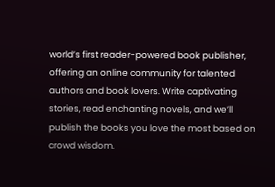world’s first reader-powered book publisher, offering an online community for talented authors and book lovers. Write captivating stories, read enchanting novels, and we’ll publish the books you love the most based on crowd wisdom.